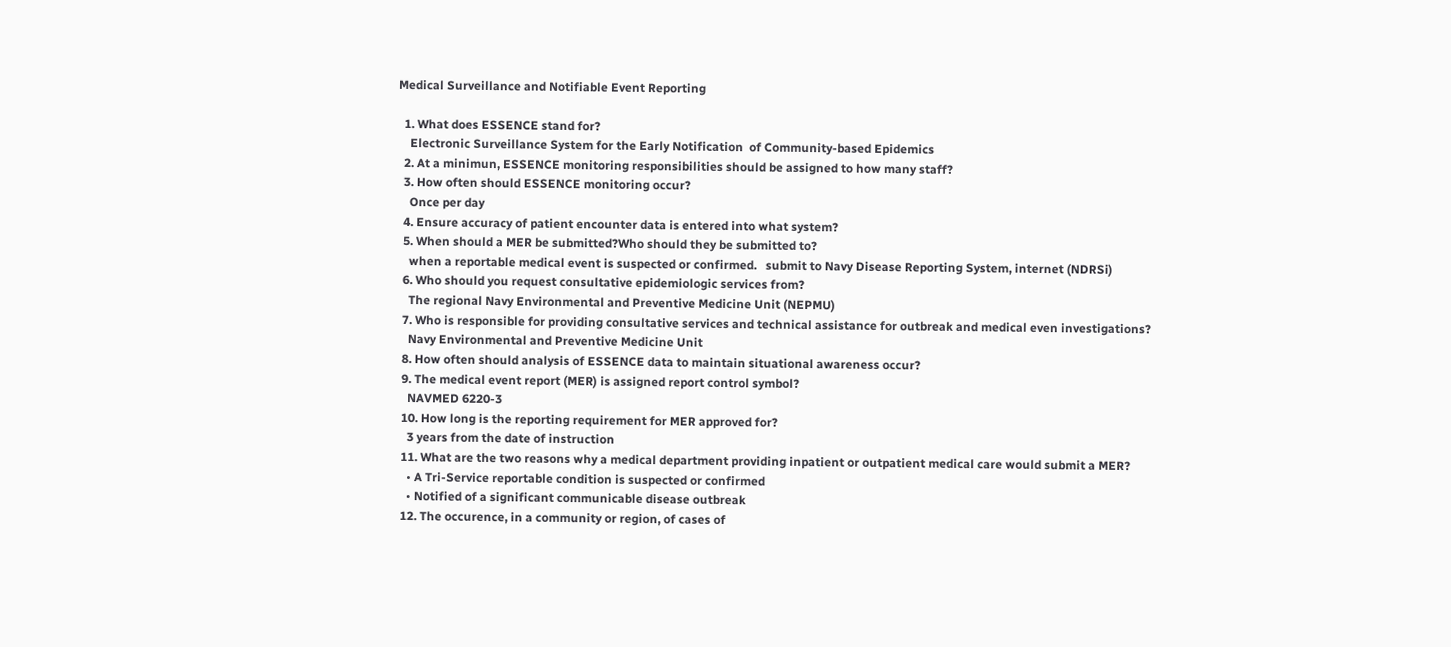Medical Surveillance and Notifiable Event Reporting

  1. What does ESSENCE stand for?
    Electronic Surveillance System for the Early Notification  of Community-based Epidemics
  2. At a minimun, ESSENCE monitoring responsibilities should be assigned to how many staff?
  3. How often should ESSENCE monitoring occur?
    Once per day
  4. Ensure accuracy of patient encounter data is entered into what system?
  5. When should a MER be submitted?Who should they be submitted to?
    when a reportable medical event is suspected or confirmed.   submit to Navy Disease Reporting System, internet (NDRSi)
  6. Who should you request consultative epidemiologic services from?
    The regional Navy Environmental and Preventive Medicine Unit (NEPMU)
  7. Who is responsible for providing consultative services and technical assistance for outbreak and medical even investigations?
    Navy Environmental and Preventive Medicine Unit
  8. How often should analysis of ESSENCE data to maintain situational awareness occur?
  9. The medical event report (MER) is assigned report control symbol?
    NAVMED 6220-3
  10. How long is the reporting requirement for MER approved for?
    3 years from the date of instruction
  11. What are the two reasons why a medical department providing inpatient or outpatient medical care would submit a MER?
    • A Tri-Service reportable condition is suspected or confirmed
    • Notified of a significant communicable disease outbreak
  12. The occurence, in a community or region, of cases of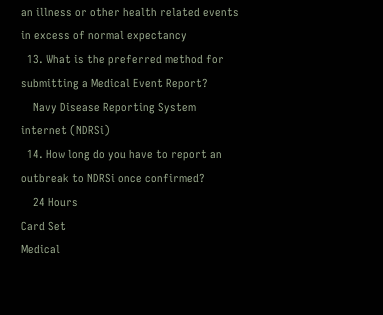an illness or other health related events in excess of normal expectancy
  13. What is the preferred method for submitting a Medical Event Report?
    Navy Disease Reporting System internet (NDRSi)
  14. How long do you have to report an outbreak to NDRSi once confirmed?
    24 Hours
Card Set
Medical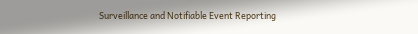Surveillance and Notifiable Event Reporting